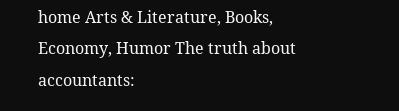home Arts & Literature, Books, Economy, Humor The truth about accountants: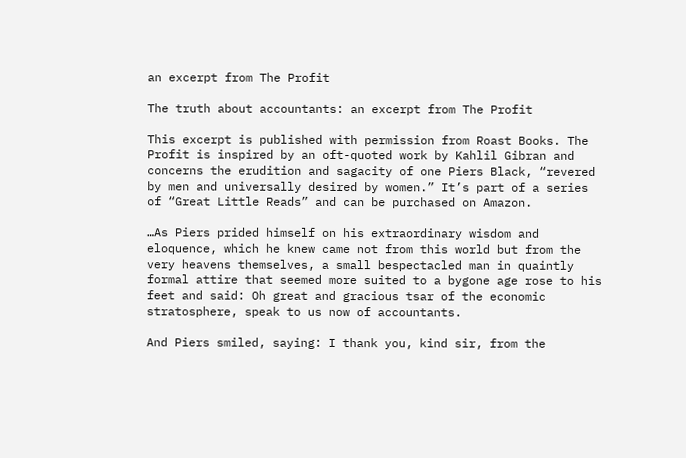an excerpt from The Profit

The truth about accountants: an excerpt from The Profit

This excerpt is published with permission from Roast Books. The Profit is inspired by an oft-quoted work by Kahlil Gibran and concerns the erudition and sagacity of one Piers Black, “revered by men and universally desired by women.” It’s part of a series of “Great Little Reads” and can be purchased on Amazon.

…As Piers prided himself on his extraordinary wisdom and eloquence, which he knew came not from this world but from the very heavens themselves, a small bespectacled man in quaintly formal attire that seemed more suited to a bygone age rose to his feet and said: Oh great and gracious tsar of the economic stratosphere, speak to us now of accountants.

And Piers smiled, saying: I thank you, kind sir, from the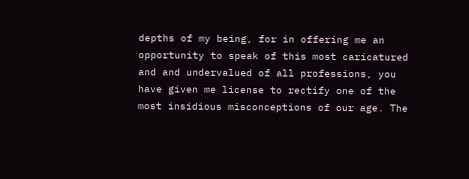depths of my being, for in offering me an opportunity to speak of this most caricatured and and undervalued of all professions, you have given me license to rectify one of the most insidious misconceptions of our age. The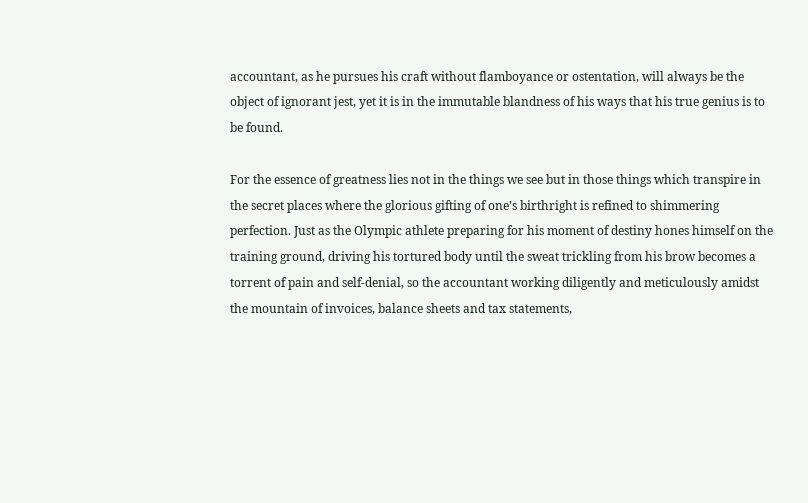accountant, as he pursues his craft without flamboyance or ostentation, will always be the object of ignorant jest, yet it is in the immutable blandness of his ways that his true genius is to be found.

For the essence of greatness lies not in the things we see but in those things which transpire in the secret places where the glorious gifting of one’s birthright is refined to shimmering perfection. Just as the Olympic athlete preparing for his moment of destiny hones himself on the training ground, driving his tortured body until the sweat trickling from his brow becomes a torrent of pain and self-denial, so the accountant working diligently and meticulously amidst the mountain of invoices, balance sheets and tax statements,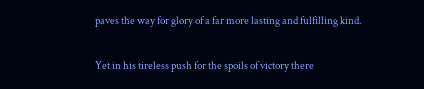paves the way for glory of a far more lasting and fulfilling kind.

Yet in his tireless push for the spoils of victory there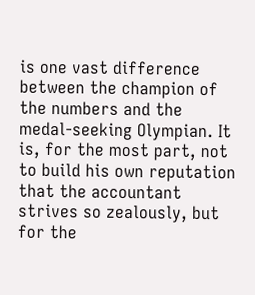is one vast difference between the champion of the numbers and the medal-seeking Olympian. It is, for the most part, not to build his own reputation that the accountant strives so zealously, but for the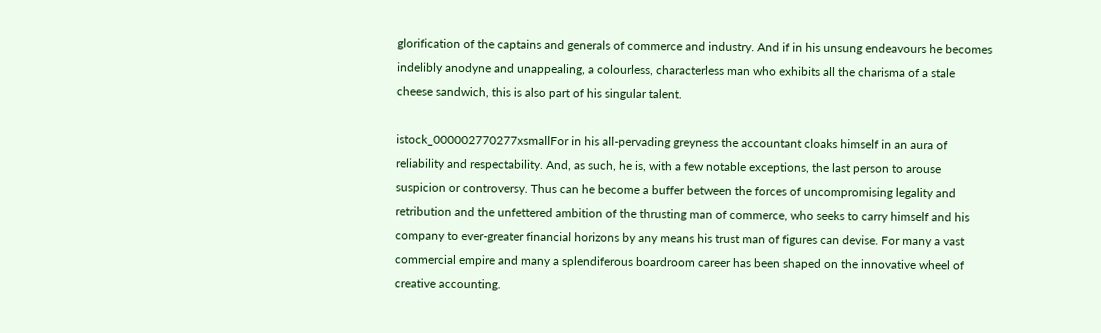glorification of the captains and generals of commerce and industry. And if in his unsung endeavours he becomes indelibly anodyne and unappealing, a colourless, characterless man who exhibits all the charisma of a stale cheese sandwich, this is also part of his singular talent.

istock_000002770277xsmallFor in his all-pervading greyness the accountant cloaks himself in an aura of reliability and respectability. And, as such, he is, with a few notable exceptions, the last person to arouse suspicion or controversy. Thus can he become a buffer between the forces of uncompromising legality and retribution and the unfettered ambition of the thrusting man of commerce, who seeks to carry himself and his company to ever-greater financial horizons by any means his trust man of figures can devise. For many a vast commercial empire and many a splendiferous boardroom career has been shaped on the innovative wheel of creative accounting.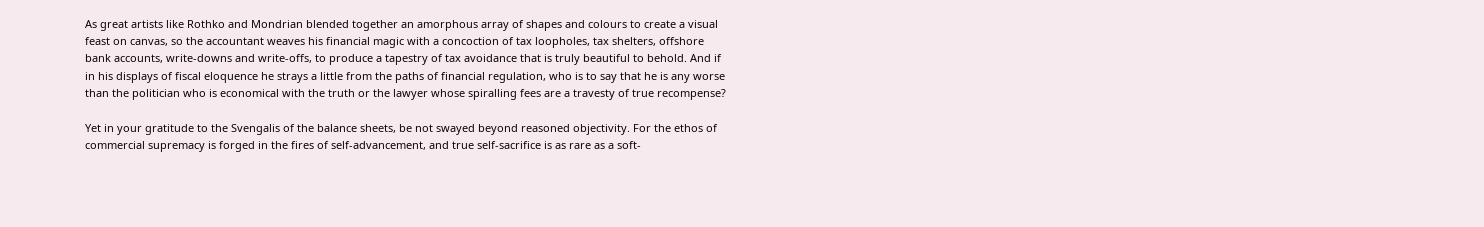As great artists like Rothko and Mondrian blended together an amorphous array of shapes and colours to create a visual feast on canvas, so the accountant weaves his financial magic with a concoction of tax loopholes, tax shelters, offshore bank accounts, write-downs and write-offs, to produce a tapestry of tax avoidance that is truly beautiful to behold. And if in his displays of fiscal eloquence he strays a little from the paths of financial regulation, who is to say that he is any worse than the politician who is economical with the truth or the lawyer whose spiralling fees are a travesty of true recompense?

Yet in your gratitude to the Svengalis of the balance sheets, be not swayed beyond reasoned objectivity. For the ethos of commercial supremacy is forged in the fires of self-advancement, and true self-sacrifice is as rare as a soft-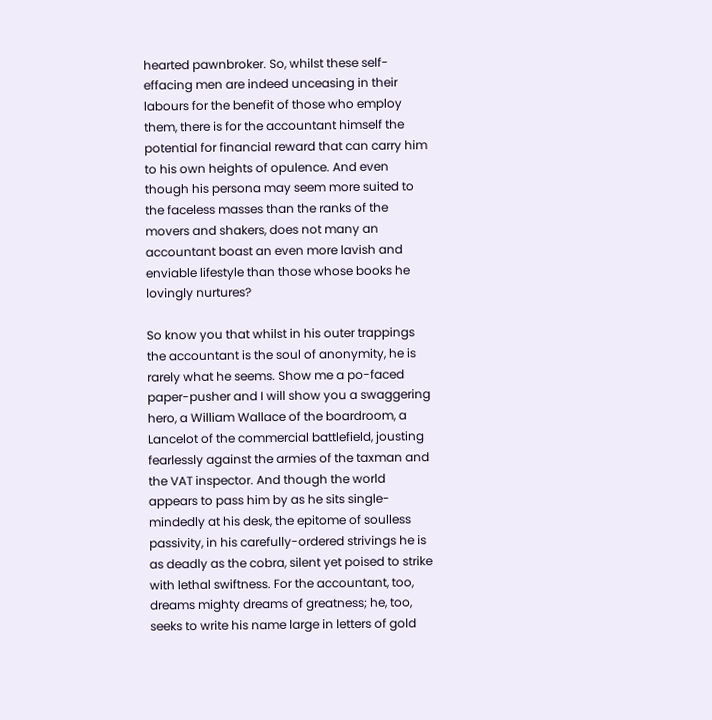hearted pawnbroker. So, whilst these self-effacing men are indeed unceasing in their labours for the benefit of those who employ them, there is for the accountant himself the potential for financial reward that can carry him to his own heights of opulence. And even though his persona may seem more suited to the faceless masses than the ranks of the movers and shakers, does not many an accountant boast an even more lavish and enviable lifestyle than those whose books he lovingly nurtures?

So know you that whilst in his outer trappings the accountant is the soul of anonymity, he is rarely what he seems. Show me a po-faced paper-pusher and I will show you a swaggering hero, a William Wallace of the boardroom, a Lancelot of the commercial battlefield, jousting fearlessly against the armies of the taxman and the VAT inspector. And though the world appears to pass him by as he sits single-mindedly at his desk, the epitome of soulless passivity, in his carefully-ordered strivings he is as deadly as the cobra, silent yet poised to strike with lethal swiftness. For the accountant, too, dreams mighty dreams of greatness; he, too, seeks to write his name large in letters of gold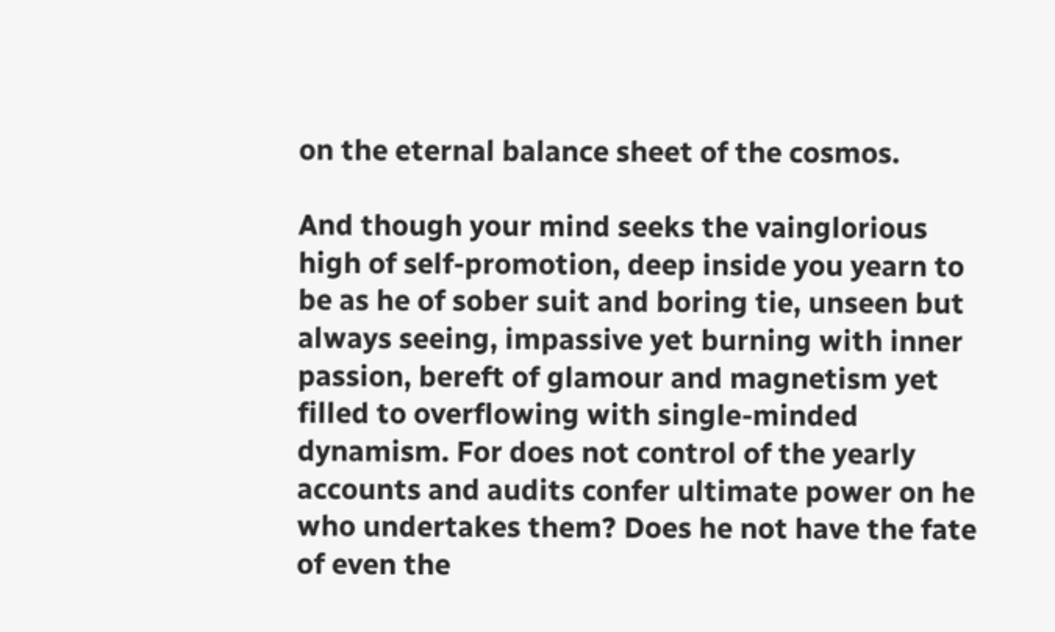on the eternal balance sheet of the cosmos.

And though your mind seeks the vainglorious high of self-promotion, deep inside you yearn to be as he of sober suit and boring tie, unseen but always seeing, impassive yet burning with inner passion, bereft of glamour and magnetism yet filled to overflowing with single-minded dynamism. For does not control of the yearly accounts and audits confer ultimate power on he who undertakes them? Does he not have the fate of even the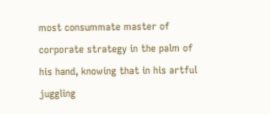most consummate master of corporate strategy in the palm of his hand, knowing that in his artful juggling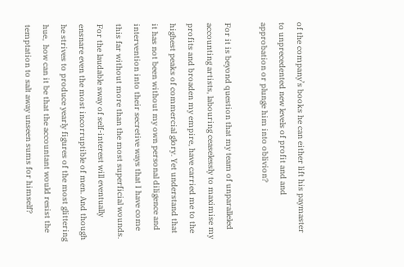of the company’s books he can either lift his paymaster to unprecedented new levels of profit and and approbation or plunge him into oblivion?

For it is beyond question that my team of unparalleled accounting artists, labouring ceaselessly to maximise my profits and broaden my empire, have carried me to the highest peaks of commercial glory. Yet understand that it has not been without my own personal diligence and intervention into their secretive ways that I have come this far without more than the most superficial wounds. For the laudable sway of self-interest will eventually ensnare even the most incorruptible of men. And though he strives to produce yearly figures of the most glittering hue,  how can it be that the accountant would resist the temptation to salt away unseen sums for himself?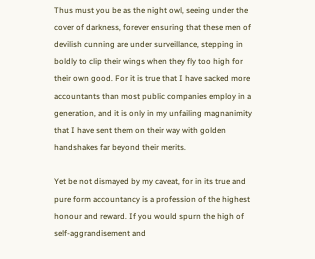Thus must you be as the night owl, seeing under the cover of darkness, forever ensuring that these men of devilish cunning are under surveillance, stepping in boldly to clip their wings when they fly too high for their own good. For it is true that I have sacked more accountants than most public companies employ in a generation, and it is only in my unfailing magnanimity that I have sent them on their way with golden handshakes far beyond their merits.

Yet be not dismayed by my caveat, for in its true and pure form accountancy is a profession of the highest honour and reward. If you would spurn the high of self-aggrandisement and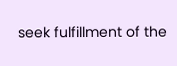seek fulfillment of the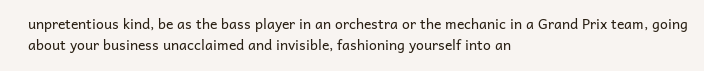unpretentious kind, be as the bass player in an orchestra or the mechanic in a Grand Prix team, going about your business unacclaimed and invisible, fashioning yourself into an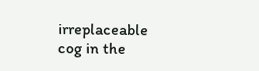irreplaceable cog in the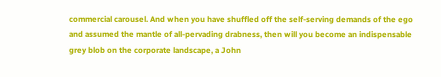commercial carousel. And when you have shuffled off the self-serving demands of the ego and assumed the mantle of all-pervading drabness, then will you become an indispensable grey blob on the corporate landscape, a John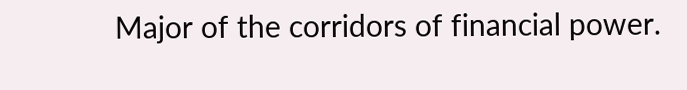Major of the corridors of financial power.